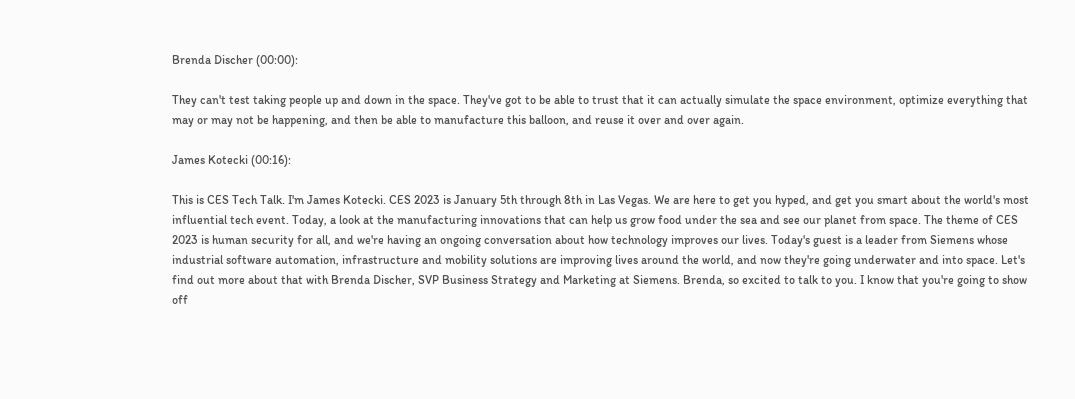Brenda Discher (00:00):

They can't test taking people up and down in the space. They've got to be able to trust that it can actually simulate the space environment, optimize everything that may or may not be happening, and then be able to manufacture this balloon, and reuse it over and over again.

James Kotecki (00:16):

This is CES Tech Talk. I'm James Kotecki. CES 2023 is January 5th through 8th in Las Vegas. We are here to get you hyped, and get you smart about the world's most influential tech event. Today, a look at the manufacturing innovations that can help us grow food under the sea and see our planet from space. The theme of CES 2023 is human security for all, and we're having an ongoing conversation about how technology improves our lives. Today's guest is a leader from Siemens whose industrial software automation, infrastructure and mobility solutions are improving lives around the world, and now they're going underwater and into space. Let's find out more about that with Brenda Discher, SVP Business Strategy and Marketing at Siemens. Brenda, so excited to talk to you. I know that you're going to show off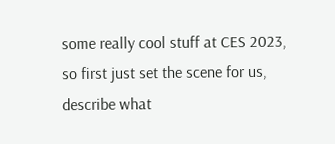some really cool stuff at CES 2023, so first just set the scene for us, describe what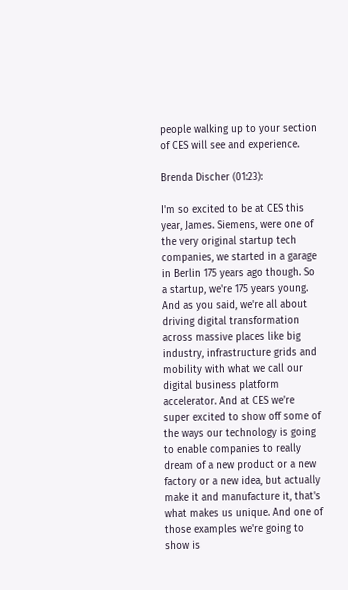people walking up to your section of CES will see and experience.

Brenda Discher (01:23):

I'm so excited to be at CES this year, James. Siemens, were one of the very original startup tech companies, we started in a garage in Berlin 175 years ago though. So a startup, we're 175 years young. And as you said, we're all about driving digital transformation across massive places like big industry, infrastructure grids and mobility with what we call our digital business platform accelerator. And at CES we're super excited to show off some of the ways our technology is going to enable companies to really dream of a new product or a new factory or a new idea, but actually make it and manufacture it, that's what makes us unique. And one of those examples we're going to show is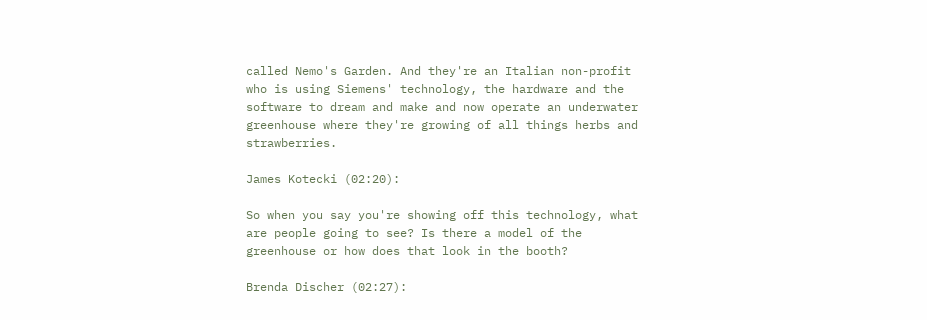called Nemo's Garden. And they're an Italian non-profit who is using Siemens' technology, the hardware and the software to dream and make and now operate an underwater greenhouse where they're growing of all things herbs and strawberries.

James Kotecki (02:20):

So when you say you're showing off this technology, what are people going to see? Is there a model of the greenhouse or how does that look in the booth?

Brenda Discher (02:27):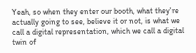Yeah, so when they enter our booth, what they're actually going to see, believe it or not, is what we call a digital representation, which we call a digital twin of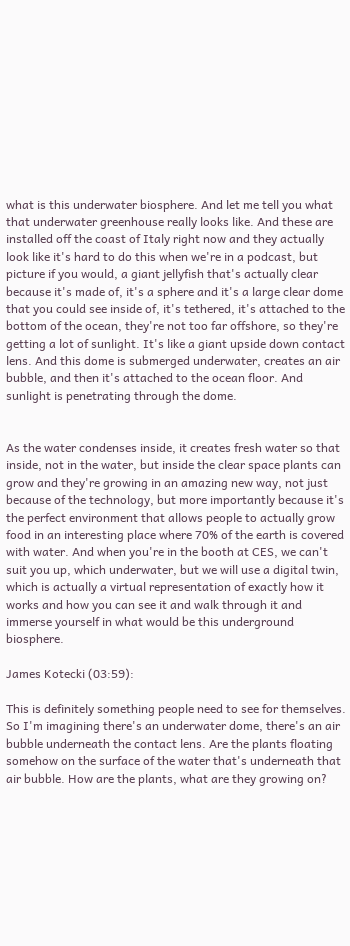what is this underwater biosphere. And let me tell you what that underwater greenhouse really looks like. And these are installed off the coast of Italy right now and they actually look like it's hard to do this when we're in a podcast, but picture if you would, a giant jellyfish that's actually clear because it's made of, it's a sphere and it's a large clear dome that you could see inside of, it's tethered, it's attached to the bottom of the ocean, they're not too far offshore, so they're getting a lot of sunlight. It's like a giant upside down contact lens. And this dome is submerged underwater, creates an air bubble, and then it's attached to the ocean floor. And sunlight is penetrating through the dome.


As the water condenses inside, it creates fresh water so that inside, not in the water, but inside the clear space plants can grow and they're growing in an amazing new way, not just because of the technology, but more importantly because it's the perfect environment that allows people to actually grow food in an interesting place where 70% of the earth is covered with water. And when you're in the booth at CES, we can't suit you up, which underwater, but we will use a digital twin, which is actually a virtual representation of exactly how it works and how you can see it and walk through it and immerse yourself in what would be this underground biosphere.

James Kotecki (03:59):

This is definitely something people need to see for themselves. So I'm imagining there's an underwater dome, there's an air bubble underneath the contact lens. Are the plants floating somehow on the surface of the water that's underneath that air bubble. How are the plants, what are they growing on?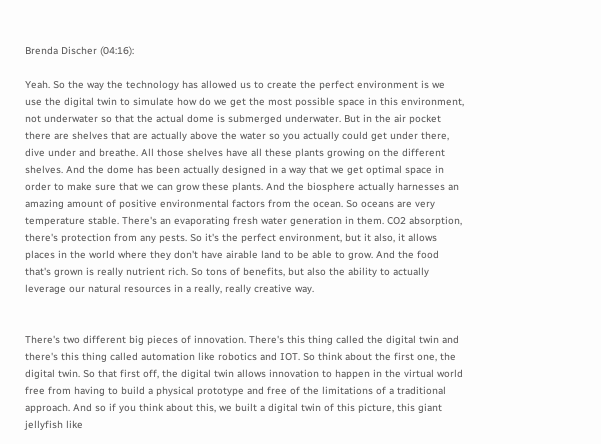Brenda Discher (04:16):

Yeah. So the way the technology has allowed us to create the perfect environment is we use the digital twin to simulate how do we get the most possible space in this environment, not underwater so that the actual dome is submerged underwater. But in the air pocket there are shelves that are actually above the water so you actually could get under there, dive under and breathe. All those shelves have all these plants growing on the different shelves. And the dome has been actually designed in a way that we get optimal space in order to make sure that we can grow these plants. And the biosphere actually harnesses an amazing amount of positive environmental factors from the ocean. So oceans are very temperature stable. There's an evaporating fresh water generation in them. CO2 absorption, there's protection from any pests. So it's the perfect environment, but it also, it allows places in the world where they don't have airable land to be able to grow. And the food that's grown is really nutrient rich. So tons of benefits, but also the ability to actually leverage our natural resources in a really, really creative way.


There's two different big pieces of innovation. There's this thing called the digital twin and there's this thing called automation like robotics and IOT. So think about the first one, the digital twin. So that first off, the digital twin allows innovation to happen in the virtual world free from having to build a physical prototype and free of the limitations of a traditional approach. And so if you think about this, we built a digital twin of this picture, this giant jellyfish like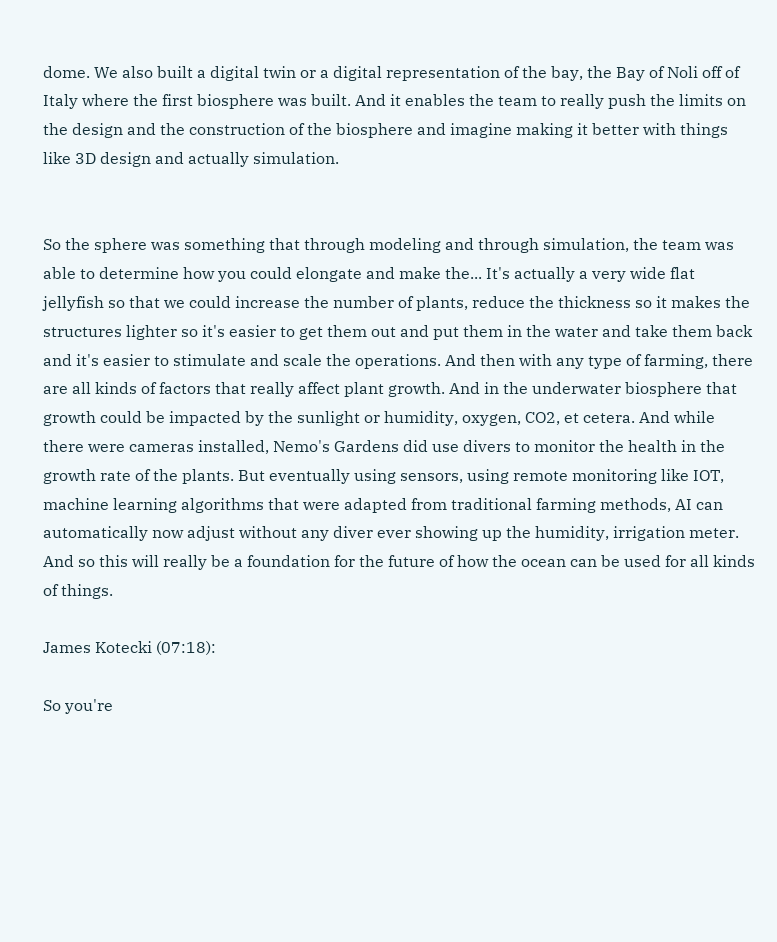dome. We also built a digital twin or a digital representation of the bay, the Bay of Noli off of Italy where the first biosphere was built. And it enables the team to really push the limits on the design and the construction of the biosphere and imagine making it better with things like 3D design and actually simulation.


So the sphere was something that through modeling and through simulation, the team was able to determine how you could elongate and make the... It's actually a very wide flat jellyfish so that we could increase the number of plants, reduce the thickness so it makes the structures lighter so it's easier to get them out and put them in the water and take them back and it's easier to stimulate and scale the operations. And then with any type of farming, there are all kinds of factors that really affect plant growth. And in the underwater biosphere that growth could be impacted by the sunlight or humidity, oxygen, CO2, et cetera. And while there were cameras installed, Nemo's Gardens did use divers to monitor the health in the growth rate of the plants. But eventually using sensors, using remote monitoring like IOT, machine learning algorithms that were adapted from traditional farming methods, AI can automatically now adjust without any diver ever showing up the humidity, irrigation meter. And so this will really be a foundation for the future of how the ocean can be used for all kinds of things.

James Kotecki (07:18):

So you're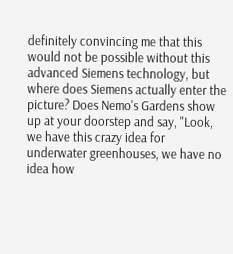definitely convincing me that this would not be possible without this advanced Siemens technology, but where does Siemens actually enter the picture? Does Nemo's Gardens show up at your doorstep and say, "Look, we have this crazy idea for underwater greenhouses, we have no idea how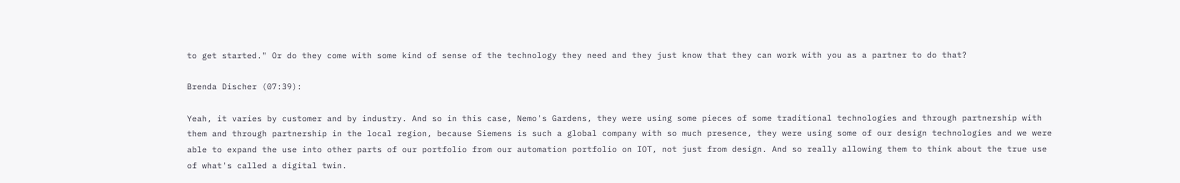to get started." Or do they come with some kind of sense of the technology they need and they just know that they can work with you as a partner to do that?

Brenda Discher (07:39):

Yeah, it varies by customer and by industry. And so in this case, Nemo's Gardens, they were using some pieces of some traditional technologies and through partnership with them and through partnership in the local region, because Siemens is such a global company with so much presence, they were using some of our design technologies and we were able to expand the use into other parts of our portfolio from our automation portfolio on IOT, not just from design. And so really allowing them to think about the true use of what's called a digital twin.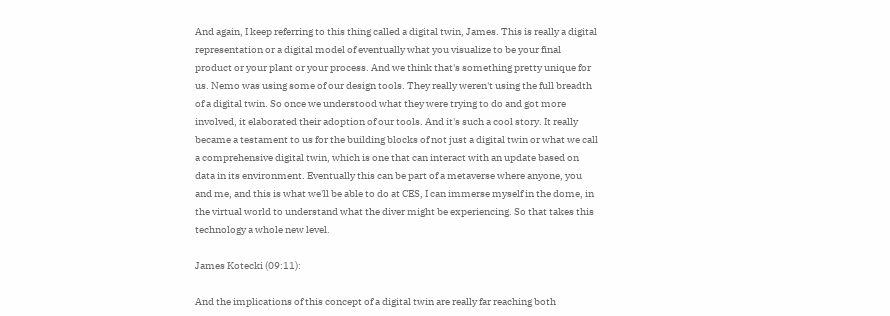And again, I keep referring to this thing called a digital twin, James. This is really a digital representation or a digital model of eventually what you visualize to be your final product or your plant or your process. And we think that's something pretty unique for us. Nemo was using some of our design tools. They really weren't using the full breadth of a digital twin. So once we understood what they were trying to do and got more involved, it elaborated their adoption of our tools. And it's such a cool story. It really became a testament to us for the building blocks of not just a digital twin or what we call a comprehensive digital twin, which is one that can interact with an update based on data in its environment. Eventually this can be part of a metaverse where anyone, you and me, and this is what we'll be able to do at CES, I can immerse myself in the dome, in the virtual world to understand what the diver might be experiencing. So that takes this technology a whole new level.

James Kotecki (09:11):

And the implications of this concept of a digital twin are really far reaching both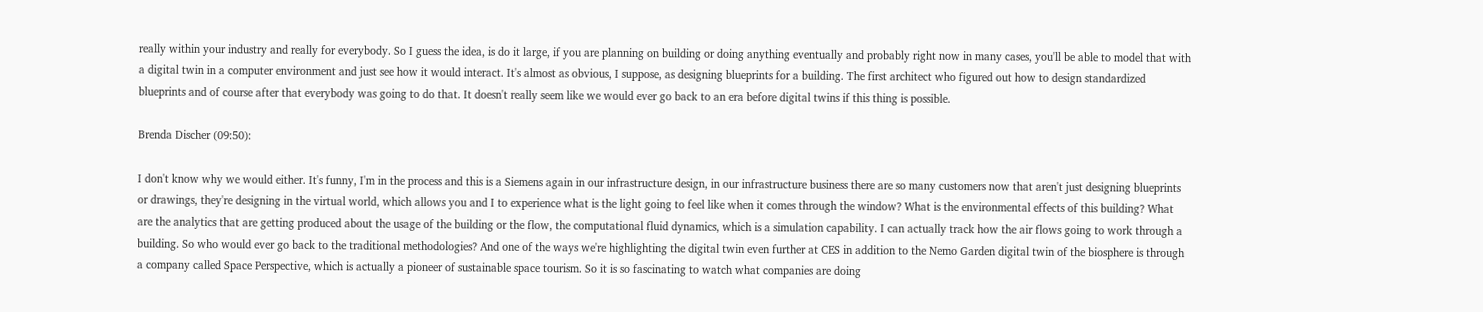really within your industry and really for everybody. So I guess the idea, is do it large, if you are planning on building or doing anything eventually and probably right now in many cases, you'll be able to model that with a digital twin in a computer environment and just see how it would interact. It's almost as obvious, I suppose, as designing blueprints for a building. The first architect who figured out how to design standardized blueprints and of course after that everybody was going to do that. It doesn't really seem like we would ever go back to an era before digital twins if this thing is possible.

Brenda Discher (09:50):

I don't know why we would either. It's funny, I'm in the process and this is a Siemens again in our infrastructure design, in our infrastructure business there are so many customers now that aren't just designing blueprints or drawings, they're designing in the virtual world, which allows you and I to experience what is the light going to feel like when it comes through the window? What is the environmental effects of this building? What are the analytics that are getting produced about the usage of the building or the flow, the computational fluid dynamics, which is a simulation capability. I can actually track how the air flows going to work through a building. So who would ever go back to the traditional methodologies? And one of the ways we're highlighting the digital twin even further at CES in addition to the Nemo Garden digital twin of the biosphere is through a company called Space Perspective, which is actually a pioneer of sustainable space tourism. So it is so fascinating to watch what companies are doing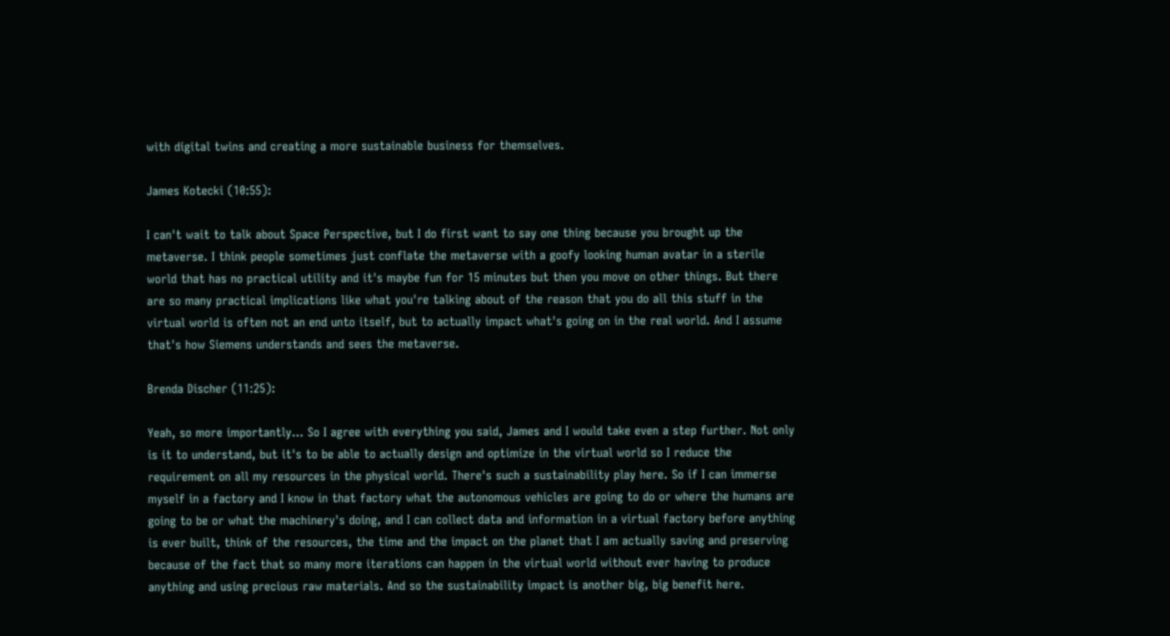with digital twins and creating a more sustainable business for themselves.

James Kotecki (10:55):

I can't wait to talk about Space Perspective, but I do first want to say one thing because you brought up the metaverse. I think people sometimes just conflate the metaverse with a goofy looking human avatar in a sterile world that has no practical utility and it's maybe fun for 15 minutes but then you move on other things. But there are so many practical implications like what you're talking about of the reason that you do all this stuff in the virtual world is often not an end unto itself, but to actually impact what's going on in the real world. And I assume that's how Siemens understands and sees the metaverse.

Brenda Discher (11:25):

Yeah, so more importantly... So I agree with everything you said, James and I would take even a step further. Not only is it to understand, but it's to be able to actually design and optimize in the virtual world so I reduce the requirement on all my resources in the physical world. There's such a sustainability play here. So if I can immerse myself in a factory and I know in that factory what the autonomous vehicles are going to do or where the humans are going to be or what the machinery's doing, and I can collect data and information in a virtual factory before anything is ever built, think of the resources, the time and the impact on the planet that I am actually saving and preserving because of the fact that so many more iterations can happen in the virtual world without ever having to produce anything and using precious raw materials. And so the sustainability impact is another big, big benefit here.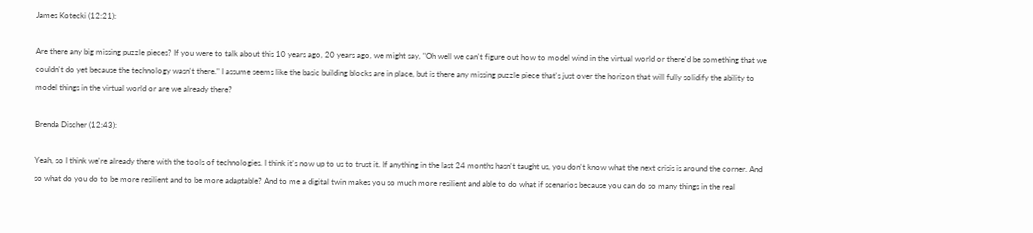James Kotecki (12:21):

Are there any big missing puzzle pieces? If you were to talk about this 10 years ago, 20 years ago, we might say, "Oh well we can't figure out how to model wind in the virtual world or there'd be something that we couldn't do yet because the technology wasn't there." I assume seems like the basic building blocks are in place, but is there any missing puzzle piece that's just over the horizon that will fully solidify the ability to model things in the virtual world or are we already there?

Brenda Discher (12:43):

Yeah, so I think we're already there with the tools of technologies. I think it's now up to us to trust it. If anything in the last 24 months hasn't taught us, you don't know what the next crisis is around the corner. And so what do you do to be more resilient and to be more adaptable? And to me a digital twin makes you so much more resilient and able to do what if scenarios because you can do so many things in the real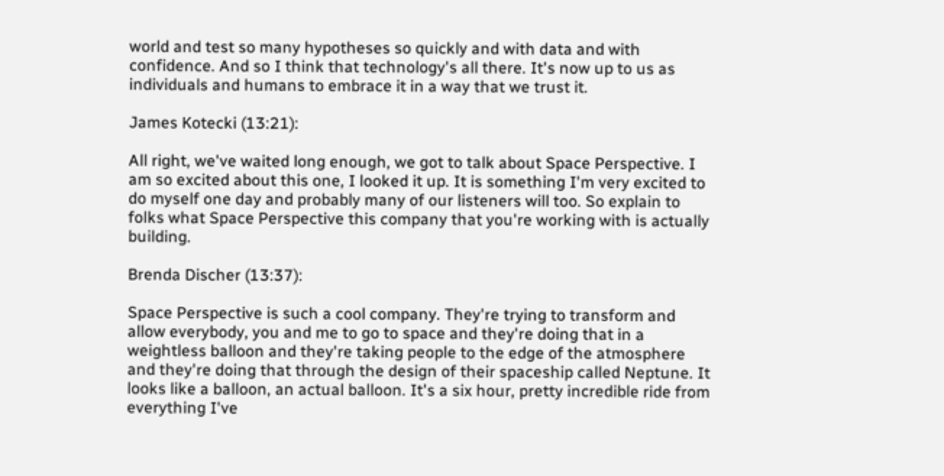world and test so many hypotheses so quickly and with data and with confidence. And so I think that technology's all there. It's now up to us as individuals and humans to embrace it in a way that we trust it.

James Kotecki (13:21):

All right, we've waited long enough, we got to talk about Space Perspective. I am so excited about this one, I looked it up. It is something I'm very excited to do myself one day and probably many of our listeners will too. So explain to folks what Space Perspective this company that you're working with is actually building.

Brenda Discher (13:37):

Space Perspective is such a cool company. They're trying to transform and allow everybody, you and me to go to space and they're doing that in a weightless balloon and they're taking people to the edge of the atmosphere and they're doing that through the design of their spaceship called Neptune. It looks like a balloon, an actual balloon. It's a six hour, pretty incredible ride from everything I've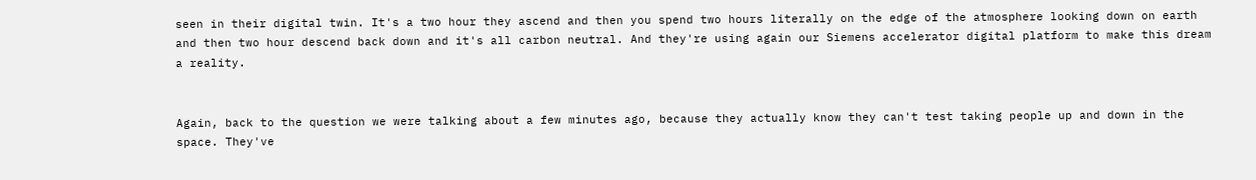seen in their digital twin. It's a two hour they ascend and then you spend two hours literally on the edge of the atmosphere looking down on earth and then two hour descend back down and it's all carbon neutral. And they're using again our Siemens accelerator digital platform to make this dream a reality.


Again, back to the question we were talking about a few minutes ago, because they actually know they can't test taking people up and down in the space. They've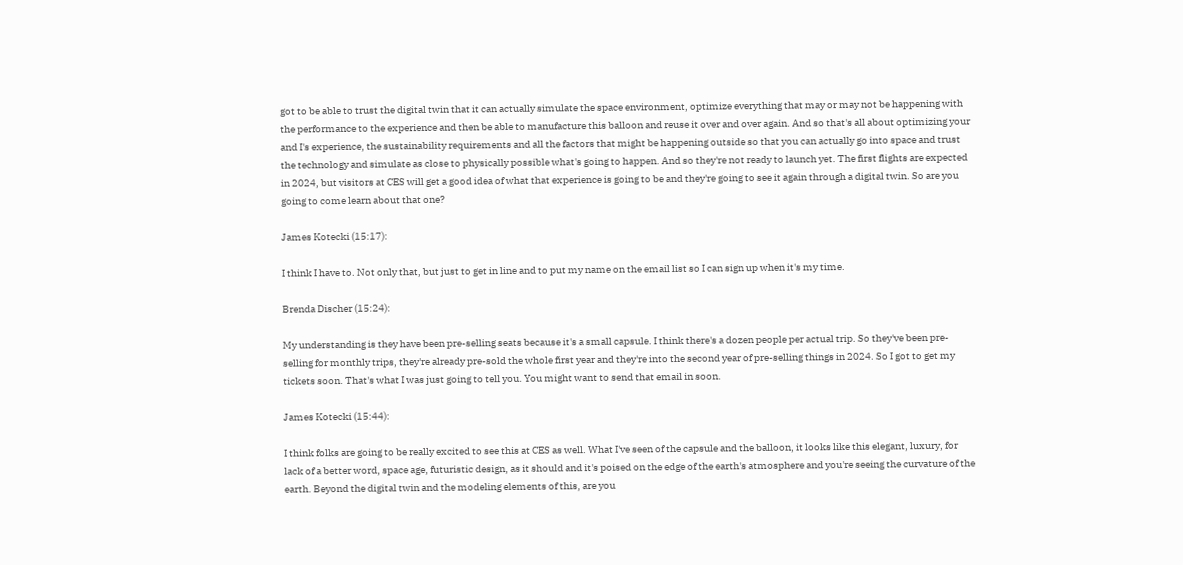got to be able to trust the digital twin that it can actually simulate the space environment, optimize everything that may or may not be happening with the performance to the experience and then be able to manufacture this balloon and reuse it over and over again. And so that's all about optimizing your and I's experience, the sustainability requirements and all the factors that might be happening outside so that you can actually go into space and trust the technology and simulate as close to physically possible what's going to happen. And so they're not ready to launch yet. The first flights are expected in 2024, but visitors at CES will get a good idea of what that experience is going to be and they're going to see it again through a digital twin. So are you going to come learn about that one?

James Kotecki (15:17):

I think I have to. Not only that, but just to get in line and to put my name on the email list so I can sign up when it's my time.

Brenda Discher (15:24):

My understanding is they have been pre-selling seats because it's a small capsule. I think there's a dozen people per actual trip. So they've been pre-selling for monthly trips, they're already pre-sold the whole first year and they're into the second year of pre-selling things in 2024. So I got to get my tickets soon. That's what I was just going to tell you. You might want to send that email in soon.

James Kotecki (15:44):

I think folks are going to be really excited to see this at CES as well. What I've seen of the capsule and the balloon, it looks like this elegant, luxury, for lack of a better word, space age, futuristic design, as it should and it's poised on the edge of the earth's atmosphere and you're seeing the curvature of the earth. Beyond the digital twin and the modeling elements of this, are you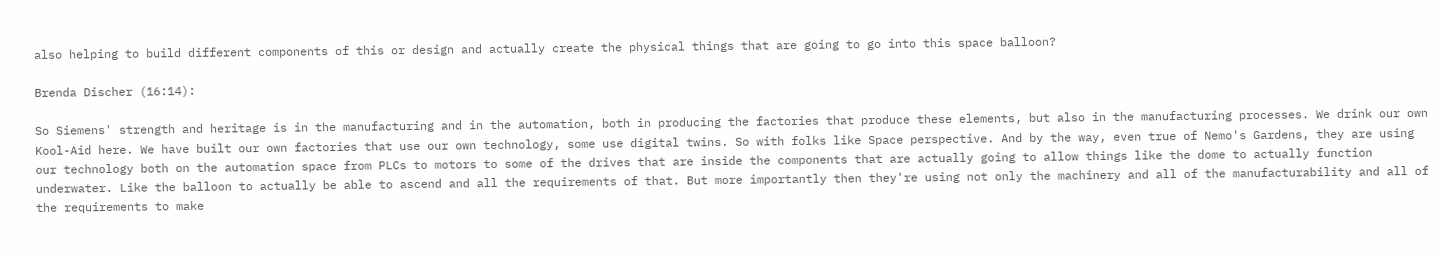also helping to build different components of this or design and actually create the physical things that are going to go into this space balloon?

Brenda Discher (16:14):

So Siemens' strength and heritage is in the manufacturing and in the automation, both in producing the factories that produce these elements, but also in the manufacturing processes. We drink our own Kool-Aid here. We have built our own factories that use our own technology, some use digital twins. So with folks like Space perspective. And by the way, even true of Nemo's Gardens, they are using our technology both on the automation space from PLCs to motors to some of the drives that are inside the components that are actually going to allow things like the dome to actually function underwater. Like the balloon to actually be able to ascend and all the requirements of that. But more importantly then they're using not only the machinery and all of the manufacturability and all of the requirements to make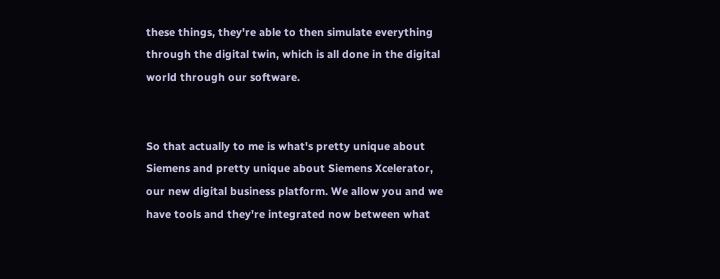these things, they're able to then simulate everything through the digital twin, which is all done in the digital world through our software.


So that actually to me is what's pretty unique about Siemens and pretty unique about Siemens Xcelerator, our new digital business platform. We allow you and we have tools and they're integrated now between what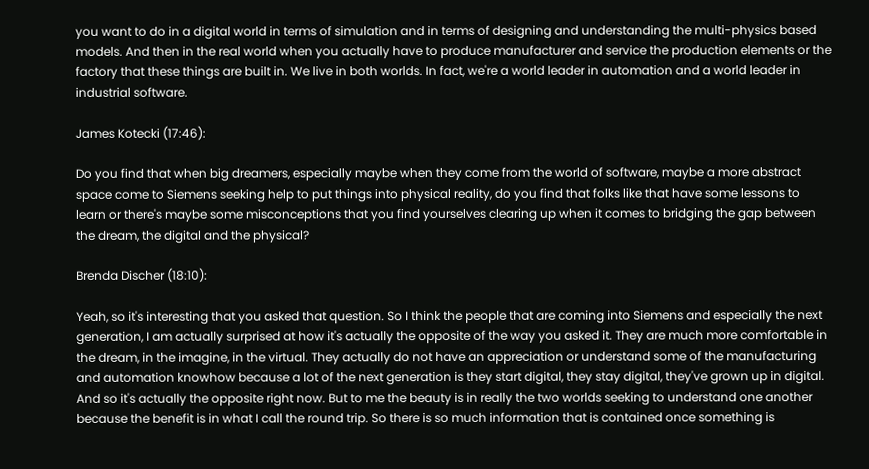you want to do in a digital world in terms of simulation and in terms of designing and understanding the multi-physics based models. And then in the real world when you actually have to produce manufacturer and service the production elements or the factory that these things are built in. We live in both worlds. In fact, we're a world leader in automation and a world leader in industrial software.

James Kotecki (17:46):

Do you find that when big dreamers, especially maybe when they come from the world of software, maybe a more abstract space come to Siemens seeking help to put things into physical reality, do you find that folks like that have some lessons to learn or there's maybe some misconceptions that you find yourselves clearing up when it comes to bridging the gap between the dream, the digital and the physical?

Brenda Discher (18:10):

Yeah, so it's interesting that you asked that question. So I think the people that are coming into Siemens and especially the next generation, I am actually surprised at how it's actually the opposite of the way you asked it. They are much more comfortable in the dream, in the imagine, in the virtual. They actually do not have an appreciation or understand some of the manufacturing and automation knowhow because a lot of the next generation is they start digital, they stay digital, they've grown up in digital. And so it's actually the opposite right now. But to me the beauty is in really the two worlds seeking to understand one another because the benefit is in what I call the round trip. So there is so much information that is contained once something is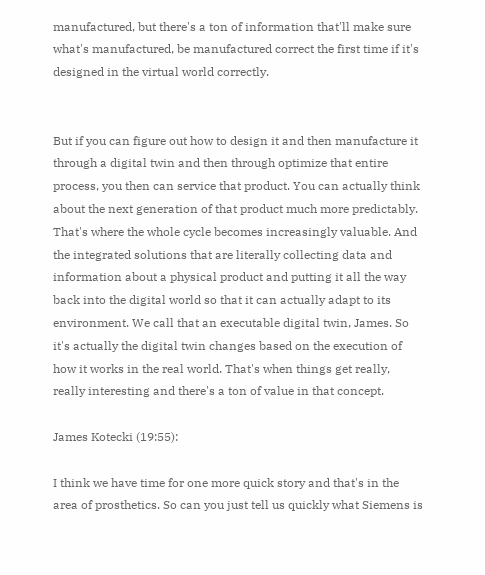manufactured, but there's a ton of information that'll make sure what's manufactured, be manufactured correct the first time if it's designed in the virtual world correctly.


But if you can figure out how to design it and then manufacture it through a digital twin and then through optimize that entire process, you then can service that product. You can actually think about the next generation of that product much more predictably. That's where the whole cycle becomes increasingly valuable. And the integrated solutions that are literally collecting data and information about a physical product and putting it all the way back into the digital world so that it can actually adapt to its environment. We call that an executable digital twin, James. So it's actually the digital twin changes based on the execution of how it works in the real world. That's when things get really, really interesting and there's a ton of value in that concept.

James Kotecki (19:55):

I think we have time for one more quick story and that's in the area of prosthetics. So can you just tell us quickly what Siemens is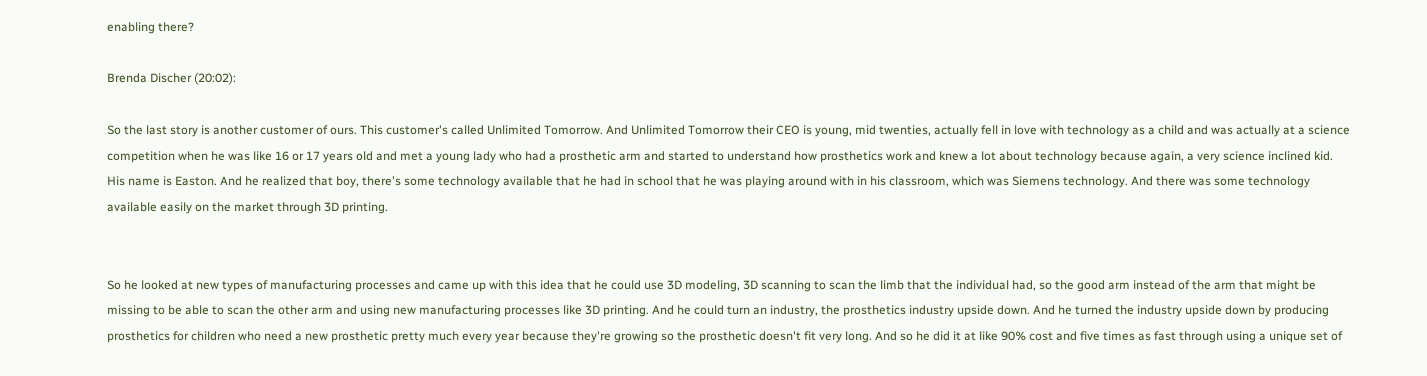enabling there?

Brenda Discher (20:02):

So the last story is another customer of ours. This customer's called Unlimited Tomorrow. And Unlimited Tomorrow their CEO is young, mid twenties, actually fell in love with technology as a child and was actually at a science competition when he was like 16 or 17 years old and met a young lady who had a prosthetic arm and started to understand how prosthetics work and knew a lot about technology because again, a very science inclined kid. His name is Easton. And he realized that boy, there's some technology available that he had in school that he was playing around with in his classroom, which was Siemens technology. And there was some technology available easily on the market through 3D printing.


So he looked at new types of manufacturing processes and came up with this idea that he could use 3D modeling, 3D scanning to scan the limb that the individual had, so the good arm instead of the arm that might be missing to be able to scan the other arm and using new manufacturing processes like 3D printing. And he could turn an industry, the prosthetics industry upside down. And he turned the industry upside down by producing prosthetics for children who need a new prosthetic pretty much every year because they're growing so the prosthetic doesn't fit very long. And so he did it at like 90% cost and five times as fast through using a unique set of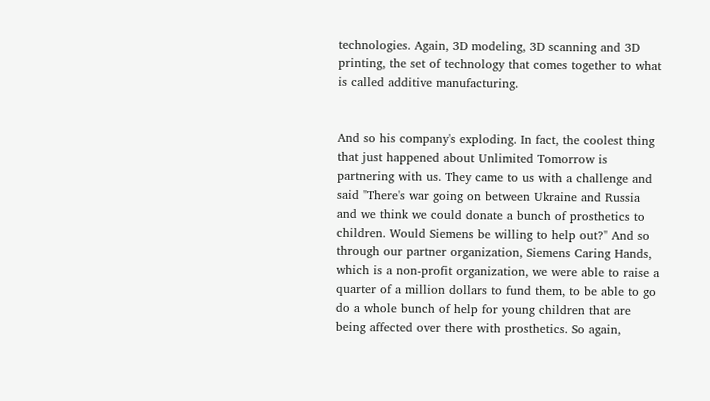technologies. Again, 3D modeling, 3D scanning and 3D printing, the set of technology that comes together to what is called additive manufacturing.


And so his company's exploding. In fact, the coolest thing that just happened about Unlimited Tomorrow is partnering with us. They came to us with a challenge and said "There's war going on between Ukraine and Russia and we think we could donate a bunch of prosthetics to children. Would Siemens be willing to help out?" And so through our partner organization, Siemens Caring Hands, which is a non-profit organization, we were able to raise a quarter of a million dollars to fund them, to be able to go do a whole bunch of help for young children that are being affected over there with prosthetics. So again,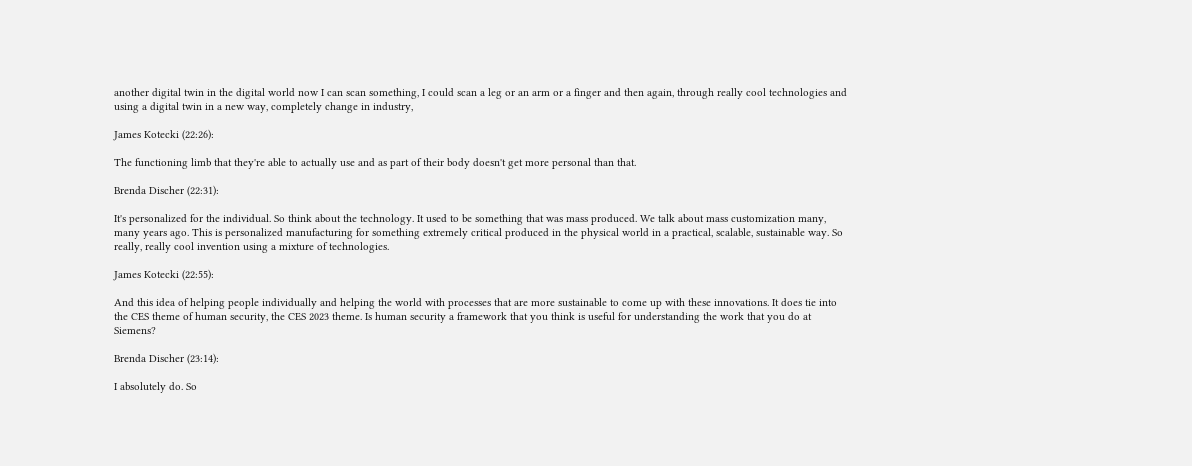another digital twin in the digital world now I can scan something, I could scan a leg or an arm or a finger and then again, through really cool technologies and using a digital twin in a new way, completely change in industry,

James Kotecki (22:26):

The functioning limb that they're able to actually use and as part of their body doesn't get more personal than that.

Brenda Discher (22:31):

It's personalized for the individual. So think about the technology. It used to be something that was mass produced. We talk about mass customization many, many years ago. This is personalized manufacturing for something extremely critical produced in the physical world in a practical, scalable, sustainable way. So really, really cool invention using a mixture of technologies.

James Kotecki (22:55):

And this idea of helping people individually and helping the world with processes that are more sustainable to come up with these innovations. It does tie into the CES theme of human security, the CES 2023 theme. Is human security a framework that you think is useful for understanding the work that you do at Siemens?

Brenda Discher (23:14):

I absolutely do. So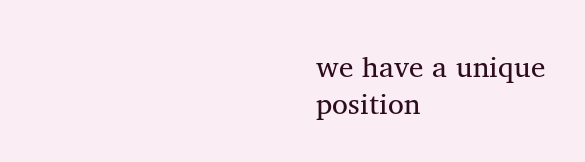we have a unique position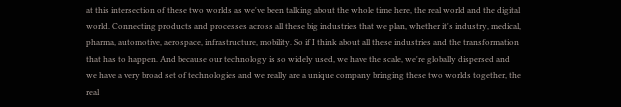at this intersection of these two worlds as we've been talking about the whole time here, the real world and the digital world. Connecting products and processes across all these big industries that we plan, whether it's industry, medical, pharma, automotive, aerospace, infrastructure, mobility. So if I think about all these industries and the transformation that has to happen. And because our technology is so widely used, we have the scale, we're globally dispersed and we have a very broad set of technologies and we really are a unique company bringing these two worlds together, the real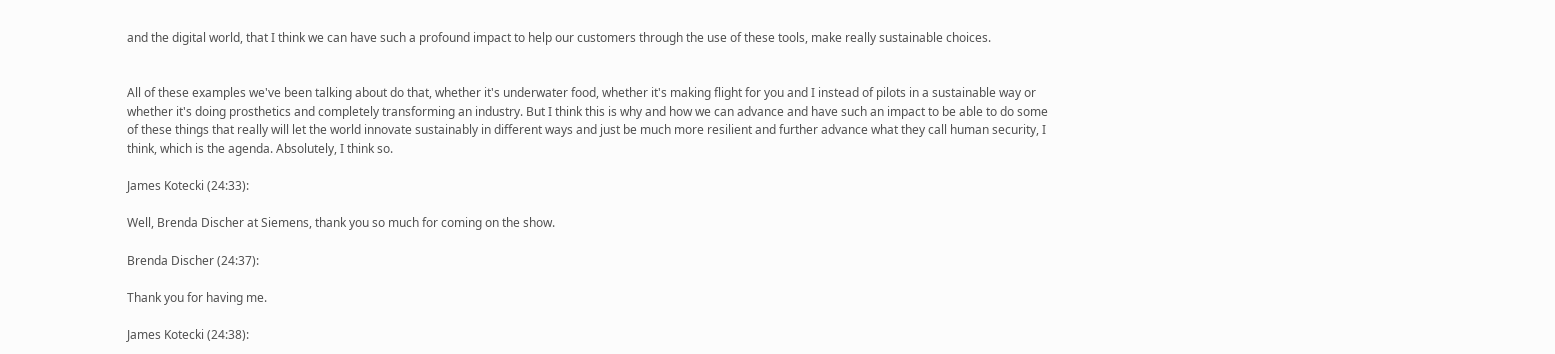and the digital world, that I think we can have such a profound impact to help our customers through the use of these tools, make really sustainable choices.


All of these examples we've been talking about do that, whether it's underwater food, whether it's making flight for you and I instead of pilots in a sustainable way or whether it's doing prosthetics and completely transforming an industry. But I think this is why and how we can advance and have such an impact to be able to do some of these things that really will let the world innovate sustainably in different ways and just be much more resilient and further advance what they call human security, I think, which is the agenda. Absolutely, I think so.

James Kotecki (24:33):

Well, Brenda Discher at Siemens, thank you so much for coming on the show.

Brenda Discher (24:37):

Thank you for having me.

James Kotecki (24:38):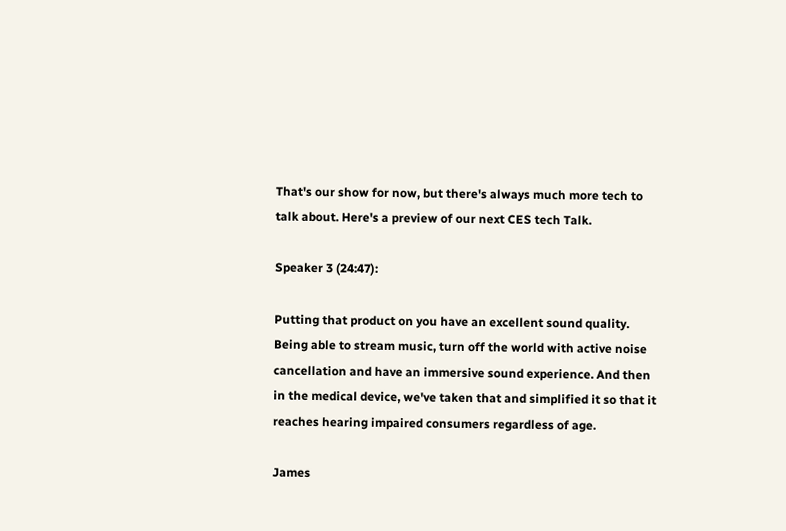That's our show for now, but there's always much more tech to talk about. Here's a preview of our next CES tech Talk.

Speaker 3 (24:47):

Putting that product on you have an excellent sound quality. Being able to stream music, turn off the world with active noise cancellation and have an immersive sound experience. And then in the medical device, we've taken that and simplified it so that it reaches hearing impaired consumers regardless of age.

James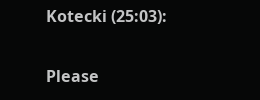Kotecki (25:03):

Please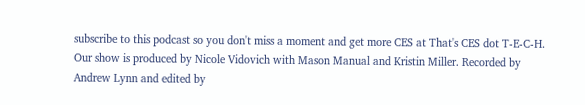subscribe to this podcast so you don't miss a moment and get more CES at That's CES dot T-E-C-H. Our show is produced by Nicole Vidovich with Mason Manual and Kristin Miller. Recorded by Andrew Lynn and edited by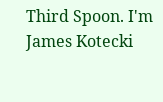Third Spoon. I'm James Kotecki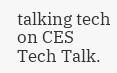talking tech on CES Tech Talk.